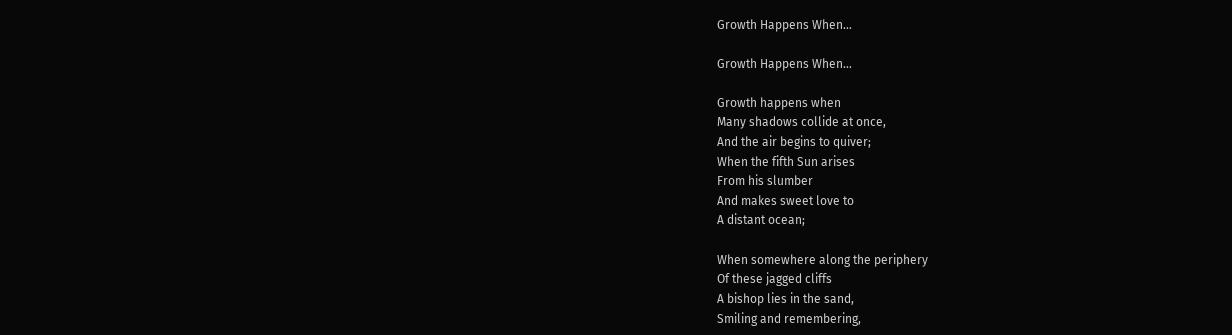Growth Happens When…

Growth Happens When...

Growth happens when
Many shadows collide at once,
And the air begins to quiver;
When the fifth Sun arises
From his slumber
And makes sweet love to
A distant ocean;

When somewhere along the periphery
Of these jagged cliffs
A bishop lies in the sand,
Smiling and remembering,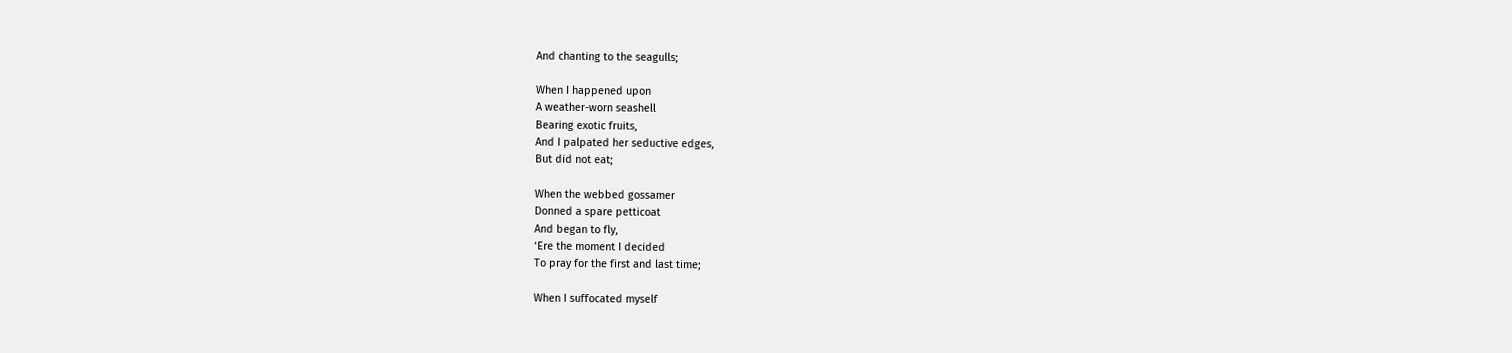And chanting to the seagulls;

When I happened upon
A weather-worn seashell
Bearing exotic fruits,
And I palpated her seductive edges,
But did not eat;

When the webbed gossamer
Donned a spare petticoat
And began to fly,
‘Ere the moment I decided
To pray for the first and last time;

When I suffocated myself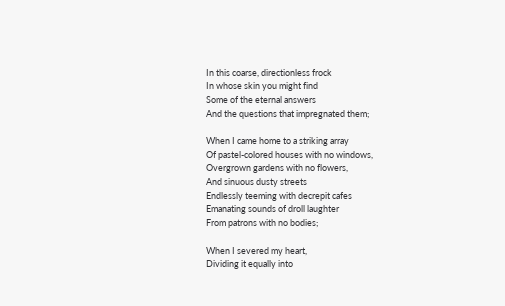In this coarse, directionless frock
In whose skin you might find
Some of the eternal answers
And the questions that impregnated them;

When I came home to a striking array
Of pastel-colored houses with no windows,
Overgrown gardens with no flowers,
And sinuous dusty streets
Endlessly teeming with decrepit cafes
Emanating sounds of droll laughter
From patrons with no bodies;

When I severed my heart,
Dividing it equally into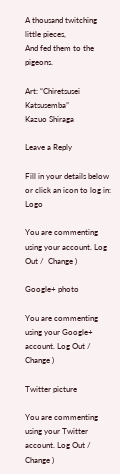A thousand twitching little pieces,
And fed them to the pigeons.

Art: “Chiretsusei Katsusemba”
Kazuo Shiraga

Leave a Reply

Fill in your details below or click an icon to log in: Logo

You are commenting using your account. Log Out /  Change )

Google+ photo

You are commenting using your Google+ account. Log Out /  Change )

Twitter picture

You are commenting using your Twitter account. Log Out /  Change )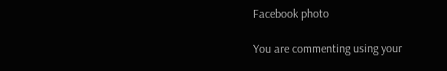Facebook photo

You are commenting using your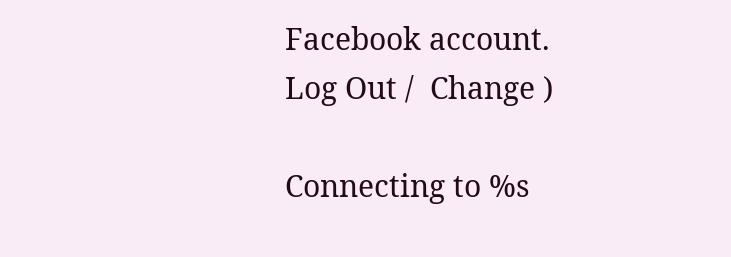Facebook account. Log Out /  Change )

Connecting to %s